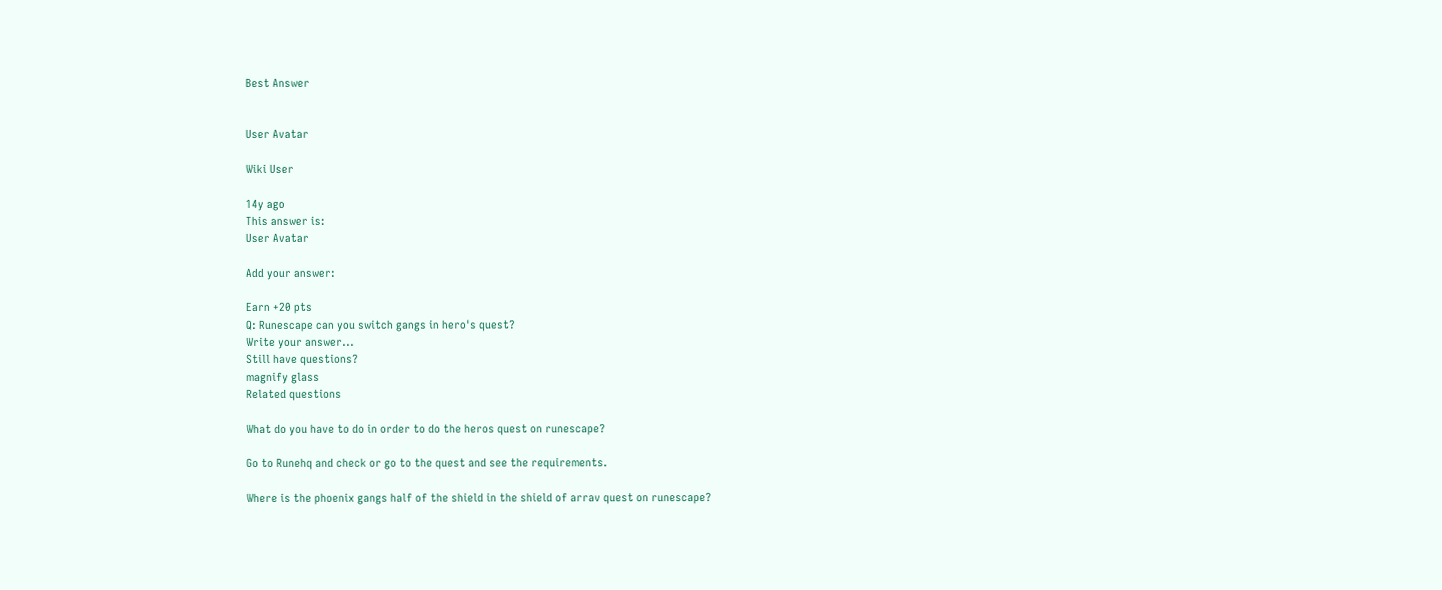Best Answer


User Avatar

Wiki User

14y ago
This answer is:
User Avatar

Add your answer:

Earn +20 pts
Q: Runescape can you switch gangs in hero's quest?
Write your answer...
Still have questions?
magnify glass
Related questions

What do you have to do in order to do the heros quest on runescape?

Go to Runehq and check or go to the quest and see the requirements.

Where is the phoenix gangs half of the shield in the shield of arrav quest on runescape?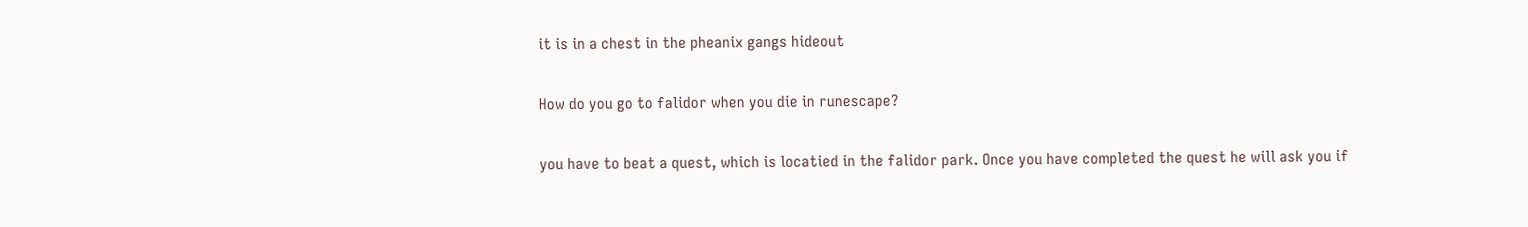it is in a chest in the pheanix gangs hideout

How do you go to falidor when you die in runescape?

you have to beat a quest, which is locatied in the falidor park. Once you have completed the quest he will ask you if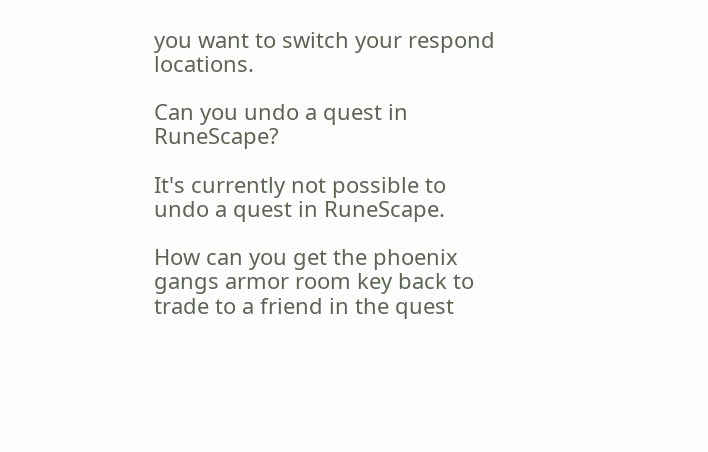you want to switch your respond locations.

Can you undo a quest in RuneScape?

It's currently not possible to undo a quest in RuneScape.

How can you get the phoenix gangs armor room key back to trade to a friend in the quest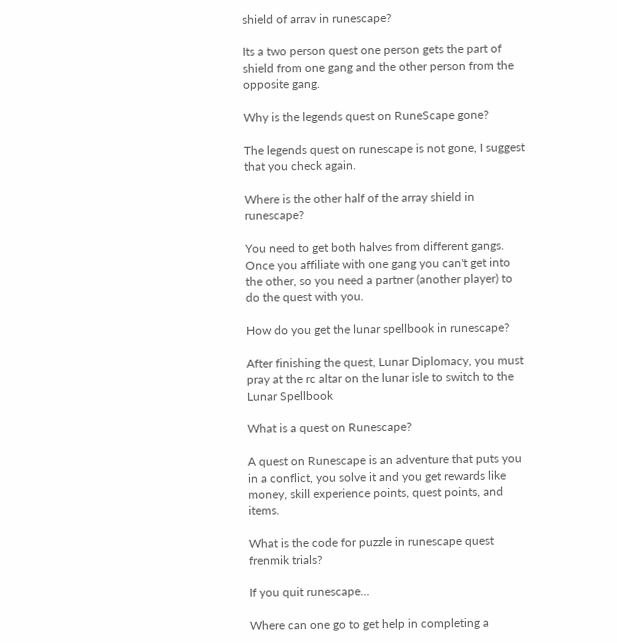shield of arrav in runescape?

Its a two person quest one person gets the part of shield from one gang and the other person from the opposite gang.

Why is the legends quest on RuneScape gone?

The legends quest on runescape is not gone, I suggest that you check again.

Where is the other half of the array shield in runescape?

You need to get both halves from different gangs. Once you affiliate with one gang you can't get into the other, so you need a partner (another player) to do the quest with you.

How do you get the lunar spellbook in runescape?

After finishing the quest, Lunar Diplomacy, you must pray at the rc altar on the lunar isle to switch to the Lunar Spellbook

What is a quest on Runescape?

A quest on Runescape is an adventure that puts you in a conflict, you solve it and you get rewards like money, skill experience points, quest points, and items.

What is the code for puzzle in runescape quest frenmik trials?

If you quit runescape...

Where can one go to get help in completing a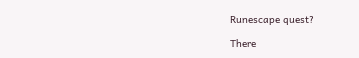Runescape quest?

There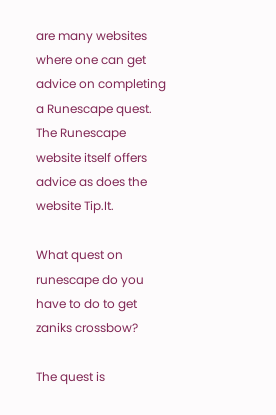are many websites where one can get advice on completing a Runescape quest. The Runescape website itself offers advice as does the website Tip.It.

What quest on runescape do you have to do to get zaniks crossbow?

The quest is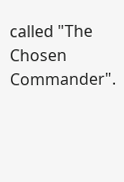called "The Chosen Commander".